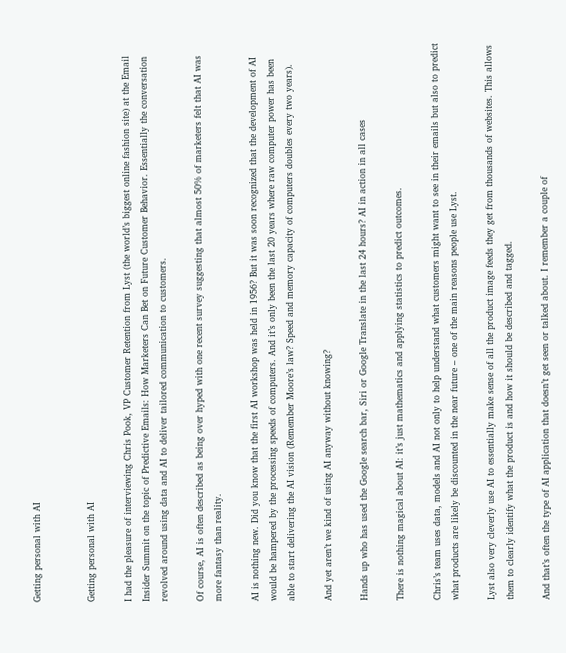Getting personal with AI


Getting personal with AI

I had the pleasure of interviewing Chris Pook, VP Customer Retention from Lyst (the world’s biggest online fashion site) at the Email Insider Summit on the topic of Predictive Emails: How Marketers Can Bet on Future Customer Behavior. Essentially the conversation revolved around using data and AI to deliver tailored communication to customers.

Of course, AI is often described as being over hyped with one recent survey suggesting that almost 50% of marketers felt that AI was more fantasy than reality.

AI is nothing new. Did you know that the first AI workshop was held in 1956? But it was soon recognized that the development of AI would be hampered by the processing speeds of computers. And it’s only been the last 20 years where raw computer power has been able to start delivering the AI vision (Remember Moore’s law? Speed and memory capacity of computers doubles every two years).

And yet aren’t we kind of using AI anyway without knowing?

Hands up who has used the Google search bar, Siri or Google Translate in the last 24 hours? AI in action in all cases

There is nothing magical about AI: it’s just mathematics and applying statistics to predict outcomes.

Chris’s team uses data, models and AI not only to help understand what customers might want to see in their emails but also to predict what products are likely be discounted in the near future – one of the main reasons people use Lyst.

Lyst also very cleverly use AI to essentially make sense of all the product image feeds they get from thousands of websites. This allows them to clearly identify what the product is and how it should be described and tagged.

And that’s often the type of AI application that doesn’t get seen or talked about. I remember a couple of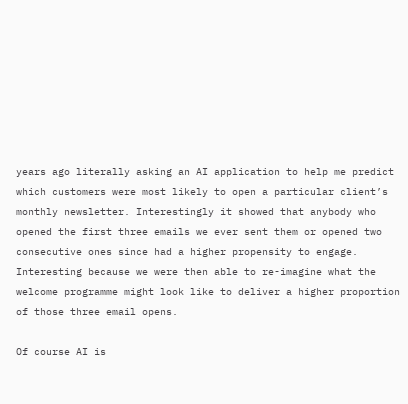years ago literally asking an AI application to help me predict which customers were most likely to open a particular client’s monthly newsletter. Interestingly it showed that anybody who opened the first three emails we ever sent them or opened two consecutive ones since had a higher propensity to engage. Interesting because we were then able to re-imagine what the welcome programme might look like to deliver a higher proportion of those three email opens.

Of course AI is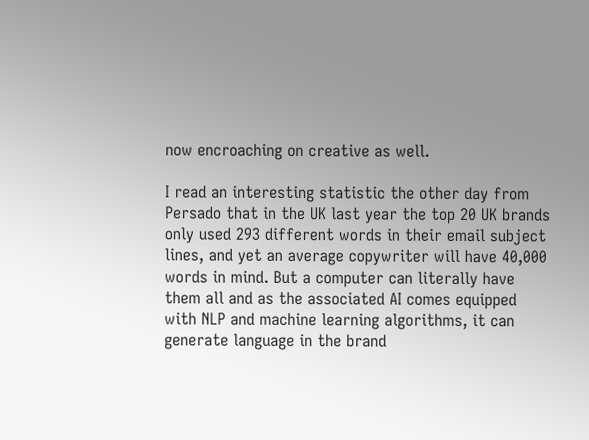now encroaching on creative as well.

I read an interesting statistic the other day from Persado that in the UK last year the top 20 UK brands only used 293 different words in their email subject lines, and yet an average copywriter will have 40,000 words in mind. But a computer can literally have them all and as the associated AI comes equipped with NLP and machine learning algorithms, it can generate language in the brand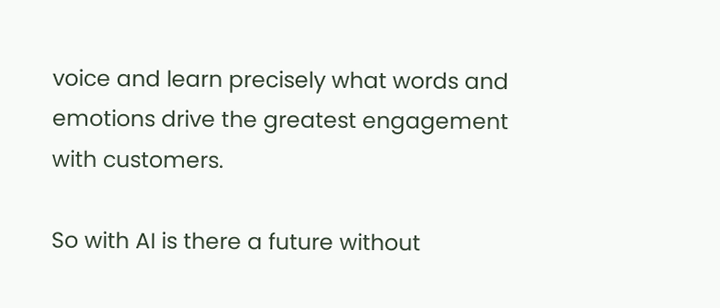voice and learn precisely what words and emotions drive the greatest engagement with customers.

So with AI is there a future without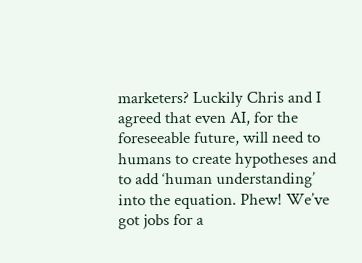marketers? Luckily Chris and I agreed that even AI, for the foreseeable future, will need to humans to create hypotheses and to add ‘human understanding’ into the equation. Phew! We’ve got jobs for a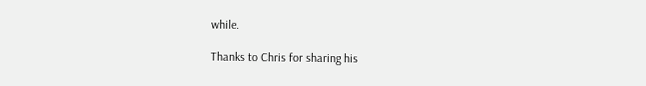while.

Thanks to Chris for sharing his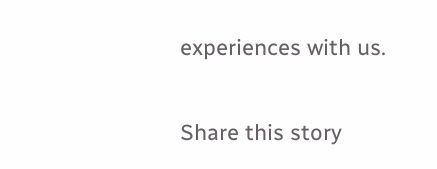experiences with us.


Share this story